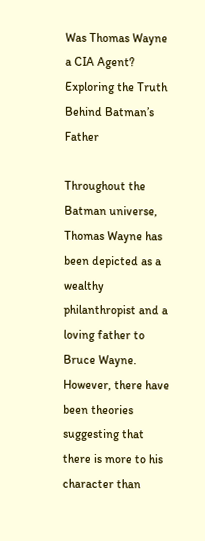Was Thomas Wayne a CIA Agent? Exploring the Truth Behind Batman’s Father

Throughout the Batman universe, Thomas Wayne has been depicted as a wealthy philanthropist and a loving father to Bruce Wayne. However, there have been theories suggesting that there is more to his character than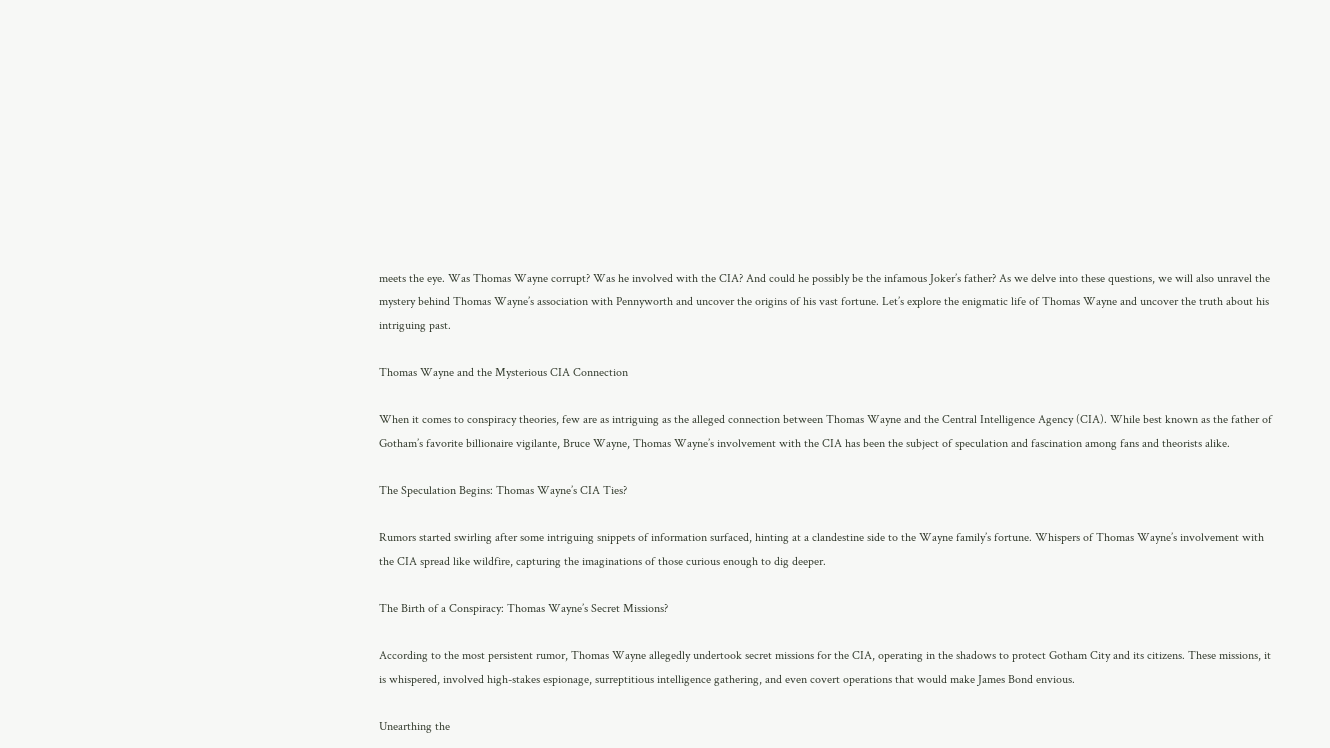meets the eye. Was Thomas Wayne corrupt? Was he involved with the CIA? And could he possibly be the infamous Joker’s father? As we delve into these questions, we will also unravel the mystery behind Thomas Wayne’s association with Pennyworth and uncover the origins of his vast fortune. Let’s explore the enigmatic life of Thomas Wayne and uncover the truth about his intriguing past.

Thomas Wayne and the Mysterious CIA Connection

When it comes to conspiracy theories, few are as intriguing as the alleged connection between Thomas Wayne and the Central Intelligence Agency (CIA). While best known as the father of Gotham’s favorite billionaire vigilante, Bruce Wayne, Thomas Wayne’s involvement with the CIA has been the subject of speculation and fascination among fans and theorists alike.

The Speculation Begins: Thomas Wayne’s CIA Ties?

Rumors started swirling after some intriguing snippets of information surfaced, hinting at a clandestine side to the Wayne family’s fortune. Whispers of Thomas Wayne’s involvement with the CIA spread like wildfire, capturing the imaginations of those curious enough to dig deeper.

The Birth of a Conspiracy: Thomas Wayne’s Secret Missions?

According to the most persistent rumor, Thomas Wayne allegedly undertook secret missions for the CIA, operating in the shadows to protect Gotham City and its citizens. These missions, it is whispered, involved high-stakes espionage, surreptitious intelligence gathering, and even covert operations that would make James Bond envious.

Unearthing the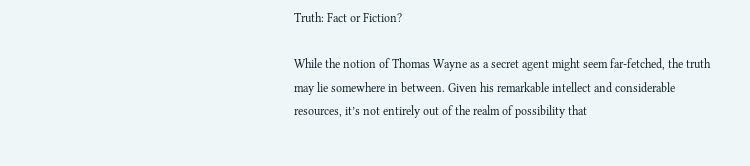Truth: Fact or Fiction?

While the notion of Thomas Wayne as a secret agent might seem far-fetched, the truth may lie somewhere in between. Given his remarkable intellect and considerable resources, it’s not entirely out of the realm of possibility that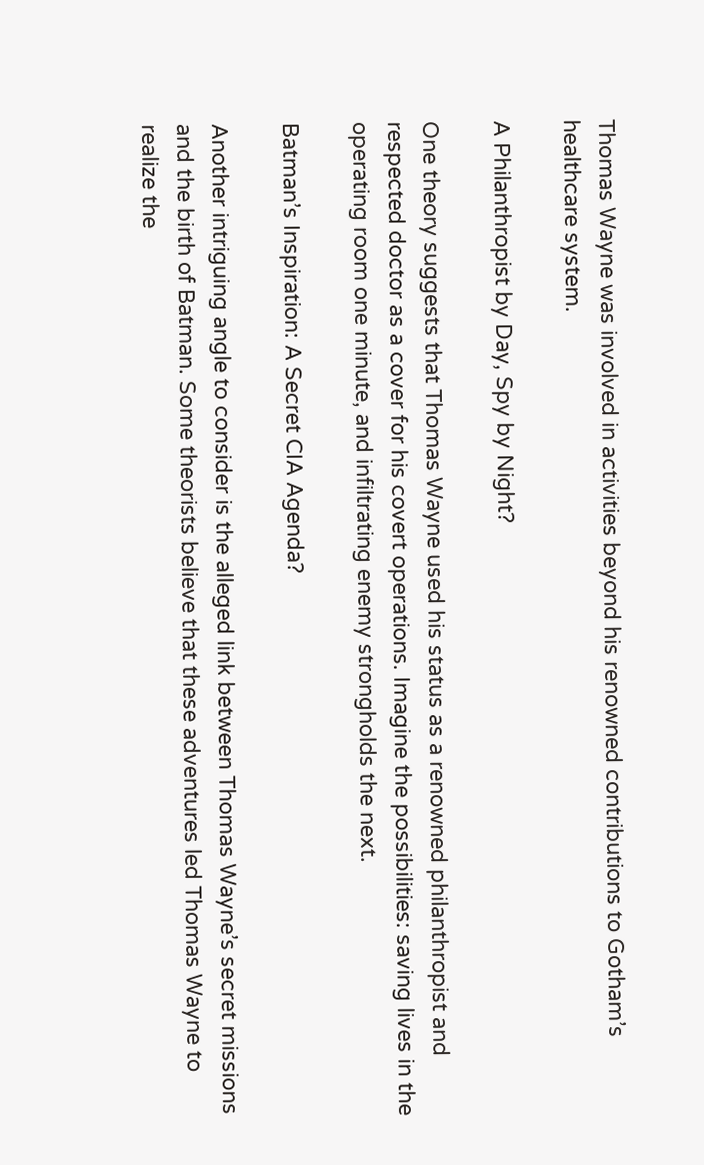Thomas Wayne was involved in activities beyond his renowned contributions to Gotham’s healthcare system.

A Philanthropist by Day, Spy by Night?

One theory suggests that Thomas Wayne used his status as a renowned philanthropist and respected doctor as a cover for his covert operations. Imagine the possibilities: saving lives in the operating room one minute, and infiltrating enemy strongholds the next.

Batman’s Inspiration: A Secret CIA Agenda?

Another intriguing angle to consider is the alleged link between Thomas Wayne’s secret missions and the birth of Batman. Some theorists believe that these adventures led Thomas Wayne to realize the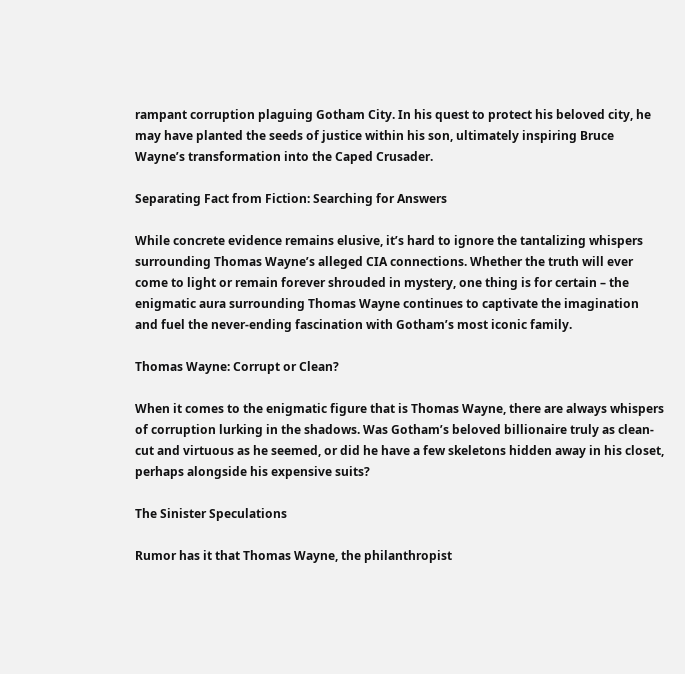rampant corruption plaguing Gotham City. In his quest to protect his beloved city, he may have planted the seeds of justice within his son, ultimately inspiring Bruce Wayne’s transformation into the Caped Crusader.

Separating Fact from Fiction: Searching for Answers

While concrete evidence remains elusive, it’s hard to ignore the tantalizing whispers surrounding Thomas Wayne’s alleged CIA connections. Whether the truth will ever come to light or remain forever shrouded in mystery, one thing is for certain – the enigmatic aura surrounding Thomas Wayne continues to captivate the imagination and fuel the never-ending fascination with Gotham’s most iconic family.

Thomas Wayne: Corrupt or Clean?

When it comes to the enigmatic figure that is Thomas Wayne, there are always whispers of corruption lurking in the shadows. Was Gotham’s beloved billionaire truly as clean-cut and virtuous as he seemed, or did he have a few skeletons hidden away in his closet, perhaps alongside his expensive suits?

The Sinister Speculations

Rumor has it that Thomas Wayne, the philanthropist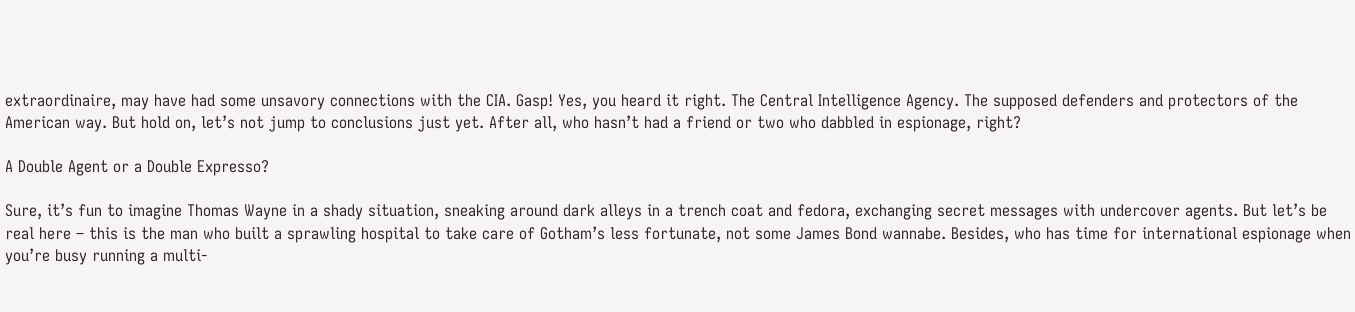extraordinaire, may have had some unsavory connections with the CIA. Gasp! Yes, you heard it right. The Central Intelligence Agency. The supposed defenders and protectors of the American way. But hold on, let’s not jump to conclusions just yet. After all, who hasn’t had a friend or two who dabbled in espionage, right?

A Double Agent or a Double Expresso?

Sure, it’s fun to imagine Thomas Wayne in a shady situation, sneaking around dark alleys in a trench coat and fedora, exchanging secret messages with undercover agents. But let’s be real here – this is the man who built a sprawling hospital to take care of Gotham’s less fortunate, not some James Bond wannabe. Besides, who has time for international espionage when you’re busy running a multi-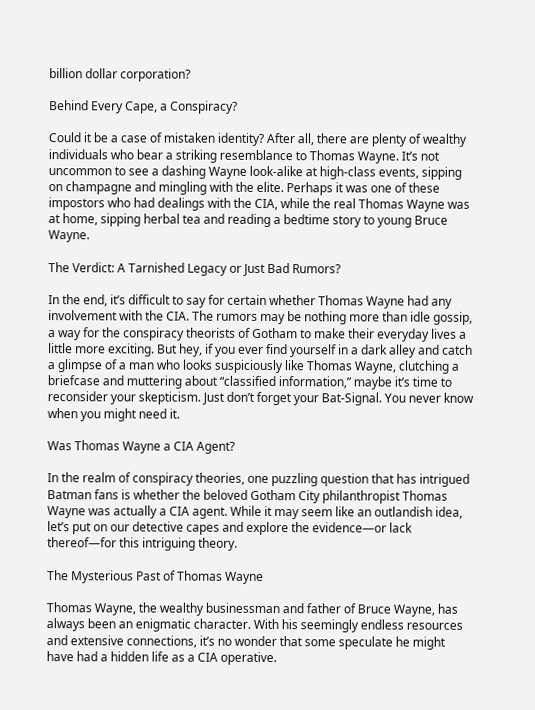billion dollar corporation?

Behind Every Cape, a Conspiracy?

Could it be a case of mistaken identity? After all, there are plenty of wealthy individuals who bear a striking resemblance to Thomas Wayne. It’s not uncommon to see a dashing Wayne look-alike at high-class events, sipping on champagne and mingling with the elite. Perhaps it was one of these impostors who had dealings with the CIA, while the real Thomas Wayne was at home, sipping herbal tea and reading a bedtime story to young Bruce Wayne.

The Verdict: A Tarnished Legacy or Just Bad Rumors?

In the end, it’s difficult to say for certain whether Thomas Wayne had any involvement with the CIA. The rumors may be nothing more than idle gossip, a way for the conspiracy theorists of Gotham to make their everyday lives a little more exciting. But hey, if you ever find yourself in a dark alley and catch a glimpse of a man who looks suspiciously like Thomas Wayne, clutching a briefcase and muttering about “classified information,” maybe it’s time to reconsider your skepticism. Just don’t forget your Bat-Signal. You never know when you might need it.

Was Thomas Wayne a CIA Agent?

In the realm of conspiracy theories, one puzzling question that has intrigued Batman fans is whether the beloved Gotham City philanthropist Thomas Wayne was actually a CIA agent. While it may seem like an outlandish idea, let’s put on our detective capes and explore the evidence—or lack thereof—for this intriguing theory.

The Mysterious Past of Thomas Wayne

Thomas Wayne, the wealthy businessman and father of Bruce Wayne, has always been an enigmatic character. With his seemingly endless resources and extensive connections, it’s no wonder that some speculate he might have had a hidden life as a CIA operative.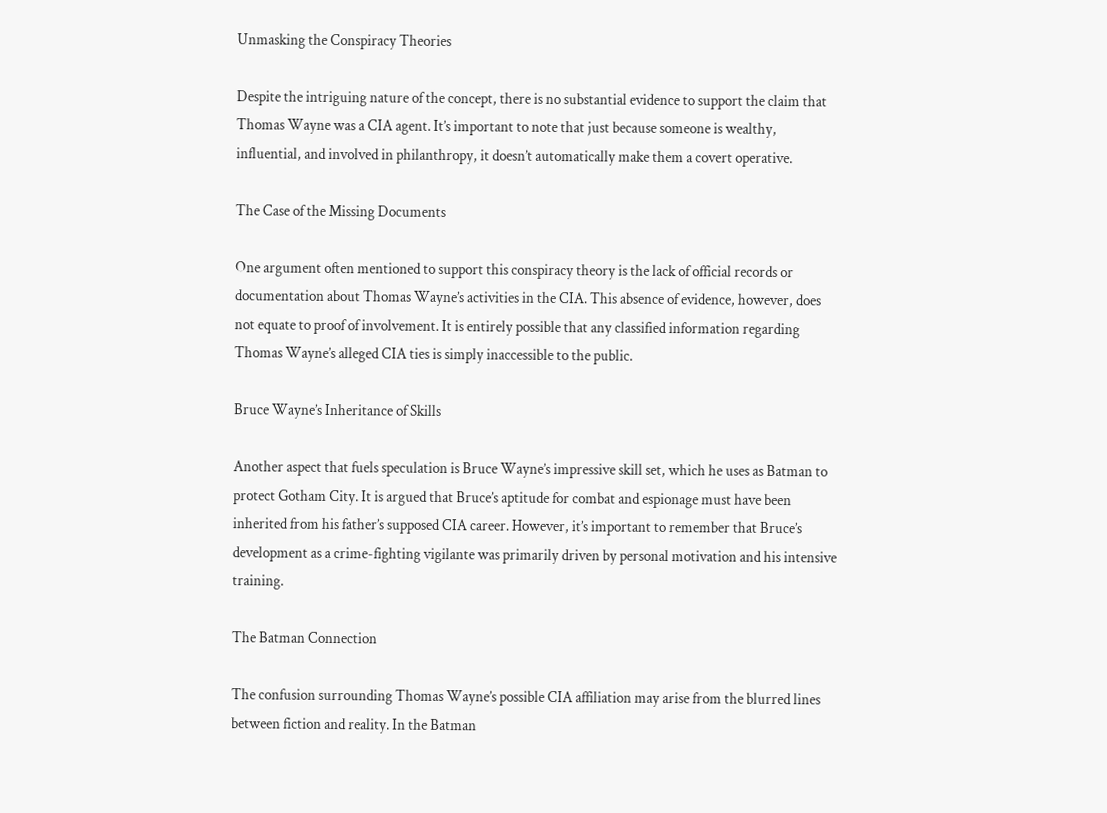Unmasking the Conspiracy Theories

Despite the intriguing nature of the concept, there is no substantial evidence to support the claim that Thomas Wayne was a CIA agent. It’s important to note that just because someone is wealthy, influential, and involved in philanthropy, it doesn’t automatically make them a covert operative.

The Case of the Missing Documents

One argument often mentioned to support this conspiracy theory is the lack of official records or documentation about Thomas Wayne’s activities in the CIA. This absence of evidence, however, does not equate to proof of involvement. It is entirely possible that any classified information regarding Thomas Wayne’s alleged CIA ties is simply inaccessible to the public.

Bruce Wayne’s Inheritance of Skills

Another aspect that fuels speculation is Bruce Wayne’s impressive skill set, which he uses as Batman to protect Gotham City. It is argued that Bruce’s aptitude for combat and espionage must have been inherited from his father’s supposed CIA career. However, it’s important to remember that Bruce’s development as a crime-fighting vigilante was primarily driven by personal motivation and his intensive training.

The Batman Connection

The confusion surrounding Thomas Wayne’s possible CIA affiliation may arise from the blurred lines between fiction and reality. In the Batman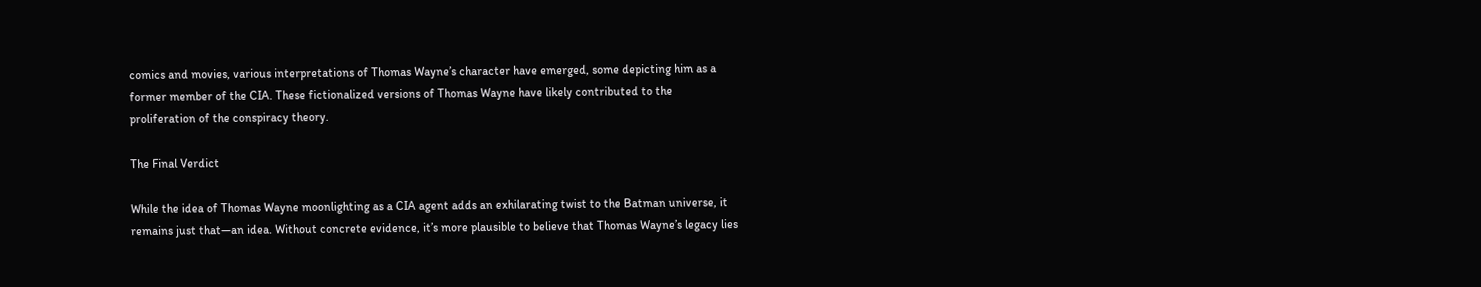comics and movies, various interpretations of Thomas Wayne’s character have emerged, some depicting him as a former member of the CIA. These fictionalized versions of Thomas Wayne have likely contributed to the proliferation of the conspiracy theory.

The Final Verdict

While the idea of Thomas Wayne moonlighting as a CIA agent adds an exhilarating twist to the Batman universe, it remains just that—an idea. Without concrete evidence, it’s more plausible to believe that Thomas Wayne’s legacy lies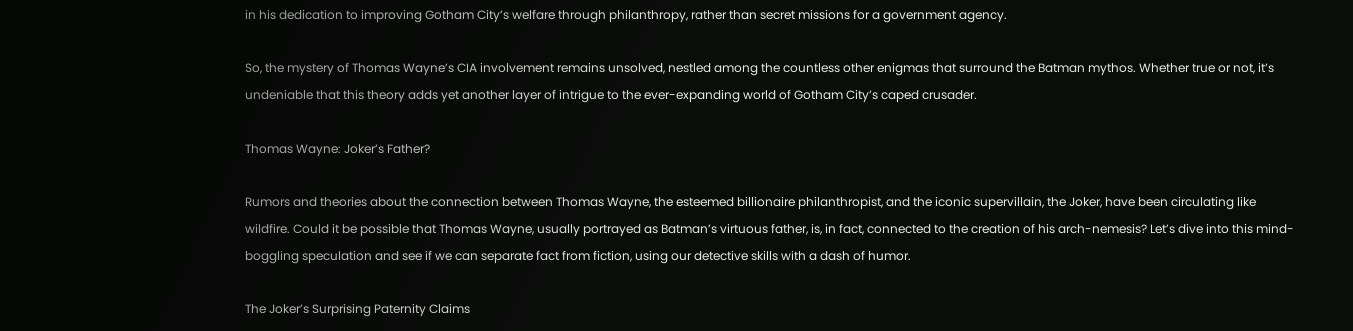in his dedication to improving Gotham City’s welfare through philanthropy, rather than secret missions for a government agency.

So, the mystery of Thomas Wayne’s CIA involvement remains unsolved, nestled among the countless other enigmas that surround the Batman mythos. Whether true or not, it’s undeniable that this theory adds yet another layer of intrigue to the ever-expanding world of Gotham City’s caped crusader.

Thomas Wayne: Joker’s Father?

Rumors and theories about the connection between Thomas Wayne, the esteemed billionaire philanthropist, and the iconic supervillain, the Joker, have been circulating like wildfire. Could it be possible that Thomas Wayne, usually portrayed as Batman’s virtuous father, is, in fact, connected to the creation of his arch-nemesis? Let’s dive into this mind-boggling speculation and see if we can separate fact from fiction, using our detective skills with a dash of humor.

The Joker’s Surprising Paternity Claims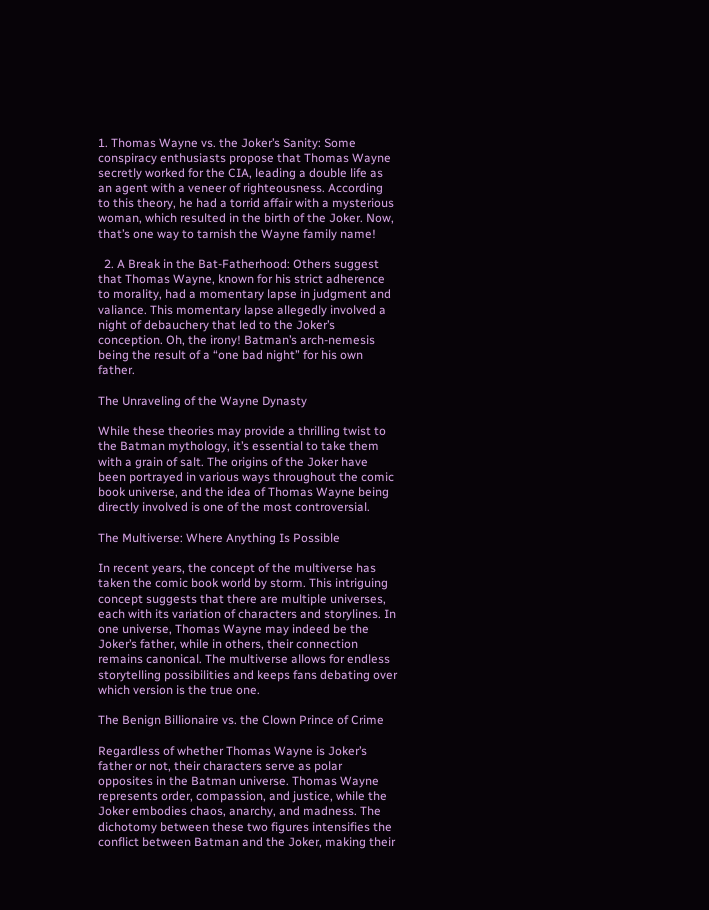1. Thomas Wayne vs. the Joker’s Sanity: Some conspiracy enthusiasts propose that Thomas Wayne secretly worked for the CIA, leading a double life as an agent with a veneer of righteousness. According to this theory, he had a torrid affair with a mysterious woman, which resulted in the birth of the Joker. Now, that’s one way to tarnish the Wayne family name!

  2. A Break in the Bat-Fatherhood: Others suggest that Thomas Wayne, known for his strict adherence to morality, had a momentary lapse in judgment and valiance. This momentary lapse allegedly involved a night of debauchery that led to the Joker’s conception. Oh, the irony! Batman’s arch-nemesis being the result of a “one bad night” for his own father.

The Unraveling of the Wayne Dynasty

While these theories may provide a thrilling twist to the Batman mythology, it’s essential to take them with a grain of salt. The origins of the Joker have been portrayed in various ways throughout the comic book universe, and the idea of Thomas Wayne being directly involved is one of the most controversial.

The Multiverse: Where Anything Is Possible

In recent years, the concept of the multiverse has taken the comic book world by storm. This intriguing concept suggests that there are multiple universes, each with its variation of characters and storylines. In one universe, Thomas Wayne may indeed be the Joker’s father, while in others, their connection remains canonical. The multiverse allows for endless storytelling possibilities and keeps fans debating over which version is the true one.

The Benign Billionaire vs. the Clown Prince of Crime

Regardless of whether Thomas Wayne is Joker’s father or not, their characters serve as polar opposites in the Batman universe. Thomas Wayne represents order, compassion, and justice, while the Joker embodies chaos, anarchy, and madness. The dichotomy between these two figures intensifies the conflict between Batman and the Joker, making their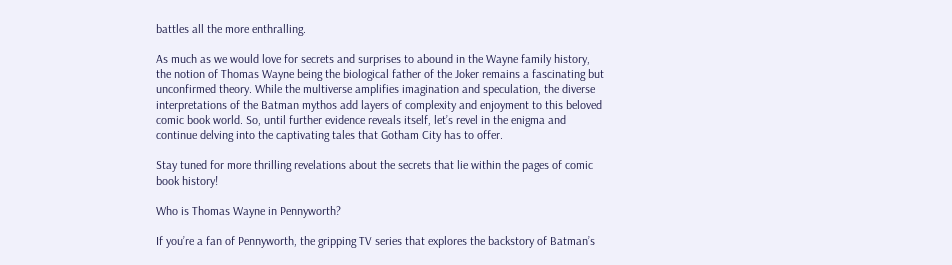battles all the more enthralling.

As much as we would love for secrets and surprises to abound in the Wayne family history, the notion of Thomas Wayne being the biological father of the Joker remains a fascinating but unconfirmed theory. While the multiverse amplifies imagination and speculation, the diverse interpretations of the Batman mythos add layers of complexity and enjoyment to this beloved comic book world. So, until further evidence reveals itself, let’s revel in the enigma and continue delving into the captivating tales that Gotham City has to offer.

Stay tuned for more thrilling revelations about the secrets that lie within the pages of comic book history!

Who is Thomas Wayne in Pennyworth?

If you’re a fan of Pennyworth, the gripping TV series that explores the backstory of Batman’s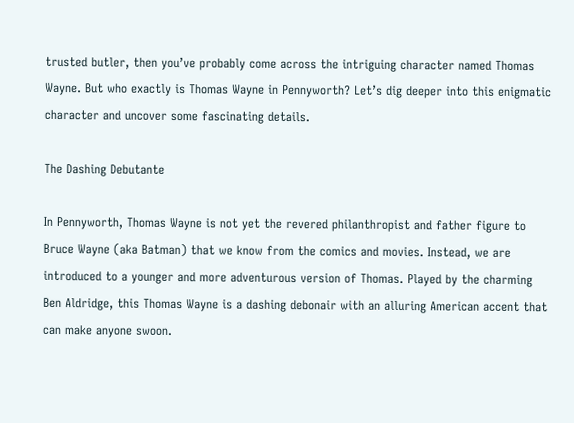trusted butler, then you’ve probably come across the intriguing character named Thomas Wayne. But who exactly is Thomas Wayne in Pennyworth? Let’s dig deeper into this enigmatic character and uncover some fascinating details.

The Dashing Debutante

In Pennyworth, Thomas Wayne is not yet the revered philanthropist and father figure to Bruce Wayne (aka Batman) that we know from the comics and movies. Instead, we are introduced to a younger and more adventurous version of Thomas. Played by the charming Ben Aldridge, this Thomas Wayne is a dashing debonair with an alluring American accent that can make anyone swoon.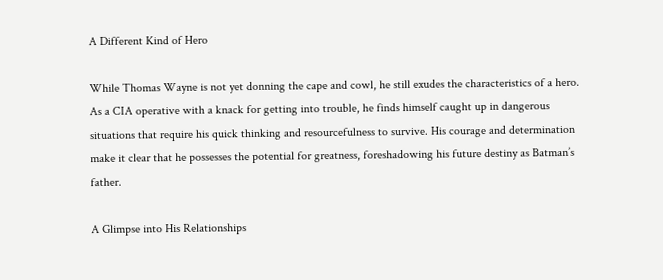A Different Kind of Hero

While Thomas Wayne is not yet donning the cape and cowl, he still exudes the characteristics of a hero. As a CIA operative with a knack for getting into trouble, he finds himself caught up in dangerous situations that require his quick thinking and resourcefulness to survive. His courage and determination make it clear that he possesses the potential for greatness, foreshadowing his future destiny as Batman’s father.

A Glimpse into His Relationships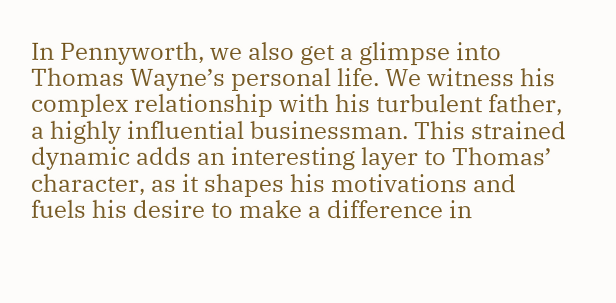In Pennyworth, we also get a glimpse into Thomas Wayne’s personal life. We witness his complex relationship with his turbulent father, a highly influential businessman. This strained dynamic adds an interesting layer to Thomas’ character, as it shapes his motivations and fuels his desire to make a difference in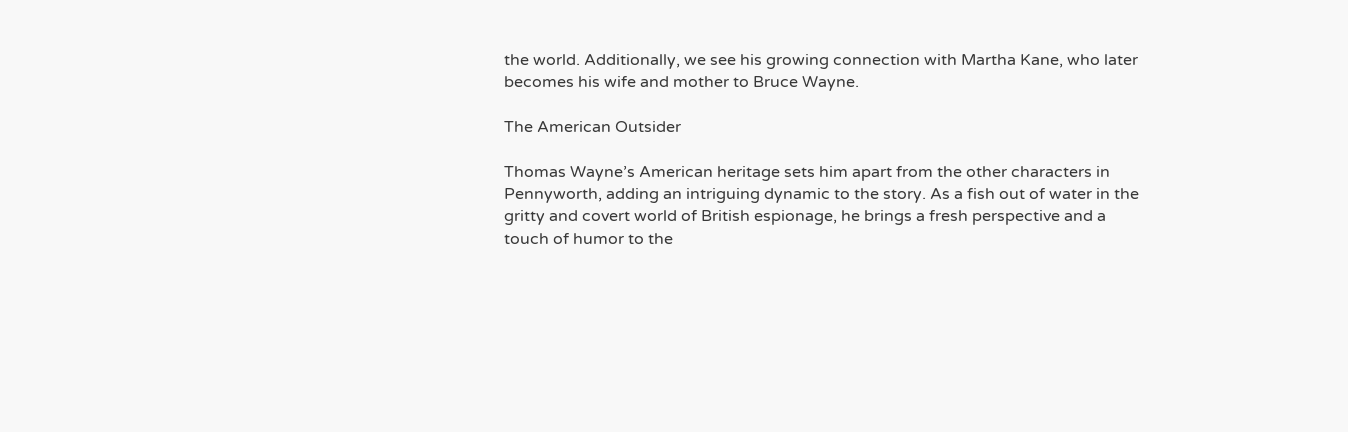the world. Additionally, we see his growing connection with Martha Kane, who later becomes his wife and mother to Bruce Wayne.

The American Outsider

Thomas Wayne’s American heritage sets him apart from the other characters in Pennyworth, adding an intriguing dynamic to the story. As a fish out of water in the gritty and covert world of British espionage, he brings a fresh perspective and a touch of humor to the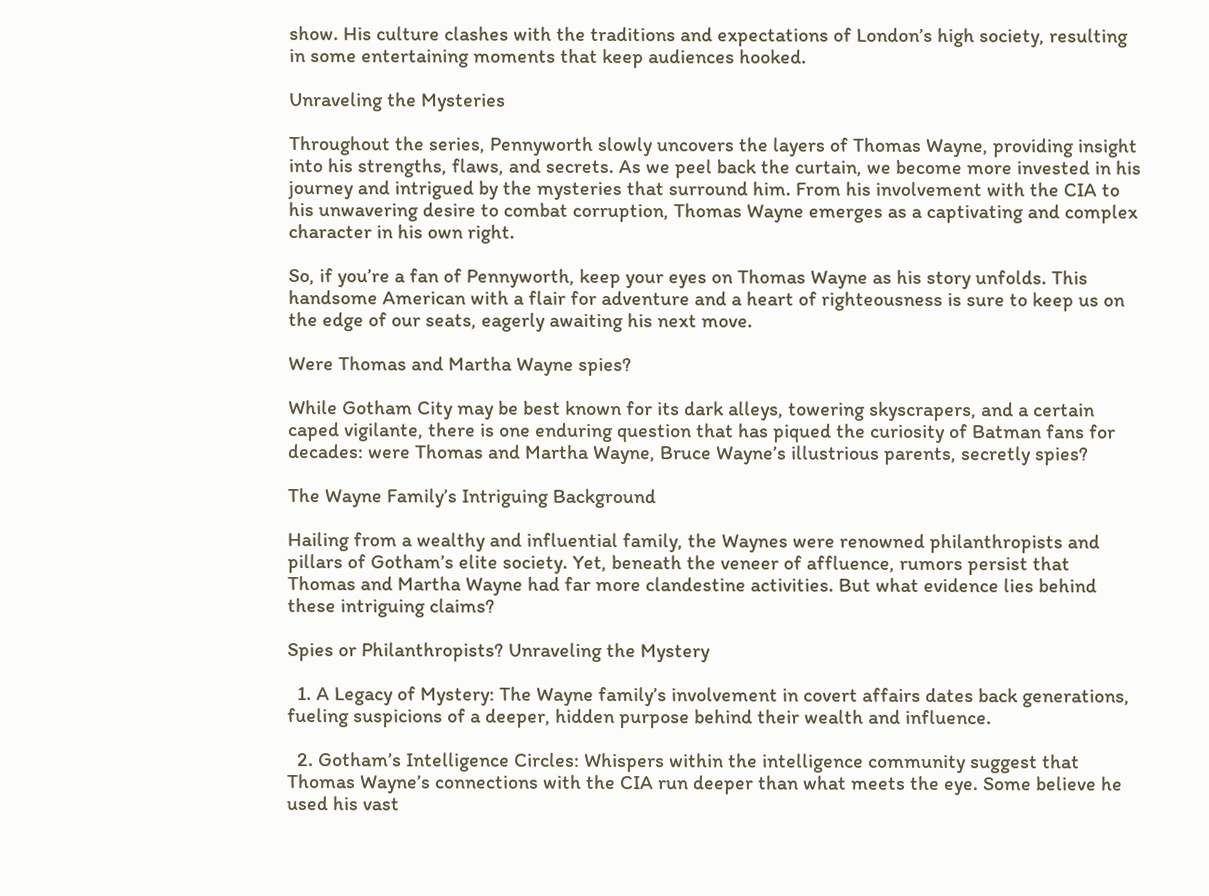show. His culture clashes with the traditions and expectations of London’s high society, resulting in some entertaining moments that keep audiences hooked.

Unraveling the Mysteries

Throughout the series, Pennyworth slowly uncovers the layers of Thomas Wayne, providing insight into his strengths, flaws, and secrets. As we peel back the curtain, we become more invested in his journey and intrigued by the mysteries that surround him. From his involvement with the CIA to his unwavering desire to combat corruption, Thomas Wayne emerges as a captivating and complex character in his own right.

So, if you’re a fan of Pennyworth, keep your eyes on Thomas Wayne as his story unfolds. This handsome American with a flair for adventure and a heart of righteousness is sure to keep us on the edge of our seats, eagerly awaiting his next move.

Were Thomas and Martha Wayne spies?

While Gotham City may be best known for its dark alleys, towering skyscrapers, and a certain caped vigilante, there is one enduring question that has piqued the curiosity of Batman fans for decades: were Thomas and Martha Wayne, Bruce Wayne’s illustrious parents, secretly spies?

The Wayne Family’s Intriguing Background

Hailing from a wealthy and influential family, the Waynes were renowned philanthropists and pillars of Gotham’s elite society. Yet, beneath the veneer of affluence, rumors persist that Thomas and Martha Wayne had far more clandestine activities. But what evidence lies behind these intriguing claims?

Spies or Philanthropists? Unraveling the Mystery

  1. A Legacy of Mystery: The Wayne family’s involvement in covert affairs dates back generations, fueling suspicions of a deeper, hidden purpose behind their wealth and influence.

  2. Gotham’s Intelligence Circles: Whispers within the intelligence community suggest that Thomas Wayne’s connections with the CIA run deeper than what meets the eye. Some believe he used his vast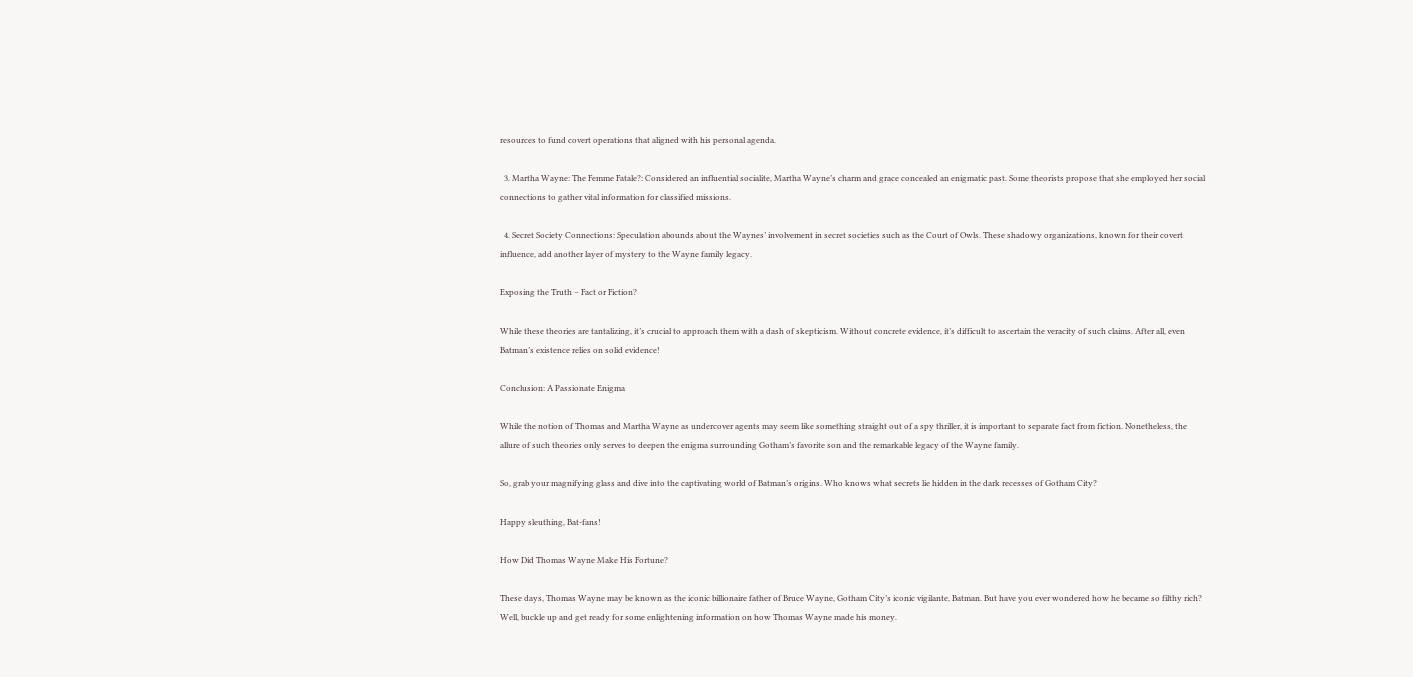resources to fund covert operations that aligned with his personal agenda.

  3. Martha Wayne: The Femme Fatale?: Considered an influential socialite, Martha Wayne’s charm and grace concealed an enigmatic past. Some theorists propose that she employed her social connections to gather vital information for classified missions.

  4. Secret Society Connections: Speculation abounds about the Waynes’ involvement in secret societies such as the Court of Owls. These shadowy organizations, known for their covert influence, add another layer of mystery to the Wayne family legacy.

Exposing the Truth – Fact or Fiction?

While these theories are tantalizing, it’s crucial to approach them with a dash of skepticism. Without concrete evidence, it’s difficult to ascertain the veracity of such claims. After all, even Batman’s existence relies on solid evidence!

Conclusion: A Passionate Enigma

While the notion of Thomas and Martha Wayne as undercover agents may seem like something straight out of a spy thriller, it is important to separate fact from fiction. Nonetheless, the allure of such theories only serves to deepen the enigma surrounding Gotham’s favorite son and the remarkable legacy of the Wayne family.

So, grab your magnifying glass and dive into the captivating world of Batman’s origins. Who knows what secrets lie hidden in the dark recesses of Gotham City?

Happy sleuthing, Bat-fans!

How Did Thomas Wayne Make His Fortune?

These days, Thomas Wayne may be known as the iconic billionaire father of Bruce Wayne, Gotham City’s iconic vigilante, Batman. But have you ever wondered how he became so filthy rich? Well, buckle up and get ready for some enlightening information on how Thomas Wayne made his money.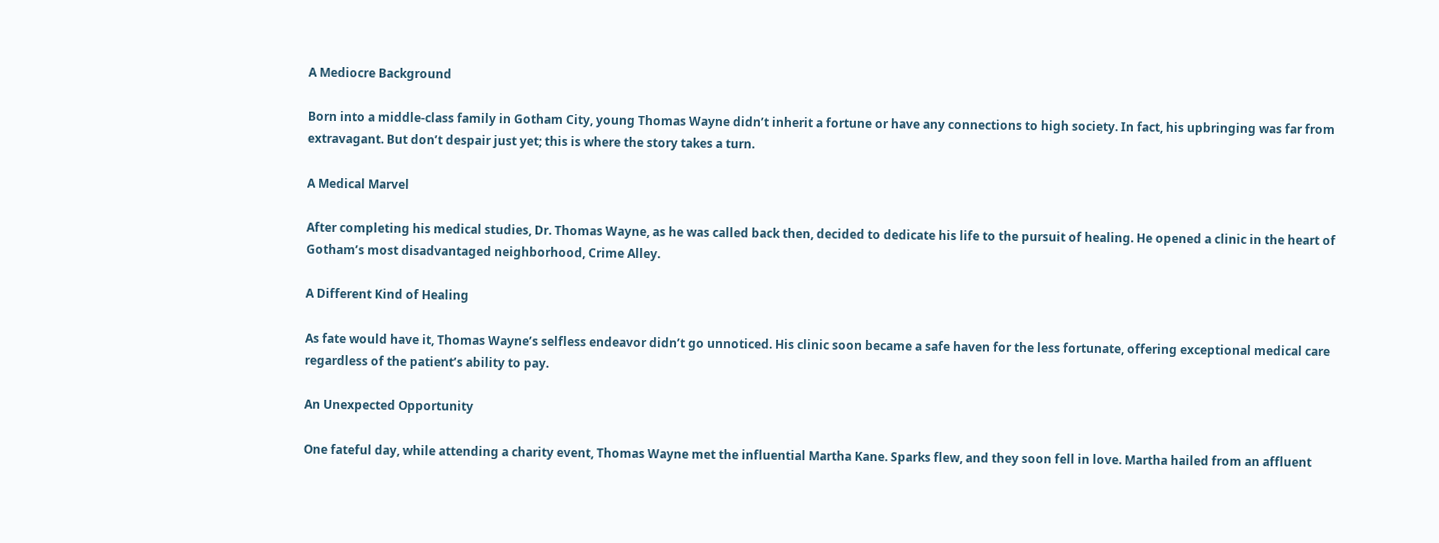A Mediocre Background

Born into a middle-class family in Gotham City, young Thomas Wayne didn’t inherit a fortune or have any connections to high society. In fact, his upbringing was far from extravagant. But don’t despair just yet; this is where the story takes a turn.

A Medical Marvel

After completing his medical studies, Dr. Thomas Wayne, as he was called back then, decided to dedicate his life to the pursuit of healing. He opened a clinic in the heart of Gotham’s most disadvantaged neighborhood, Crime Alley.

A Different Kind of Healing

As fate would have it, Thomas Wayne’s selfless endeavor didn’t go unnoticed. His clinic soon became a safe haven for the less fortunate, offering exceptional medical care regardless of the patient’s ability to pay.

An Unexpected Opportunity

One fateful day, while attending a charity event, Thomas Wayne met the influential Martha Kane. Sparks flew, and they soon fell in love. Martha hailed from an affluent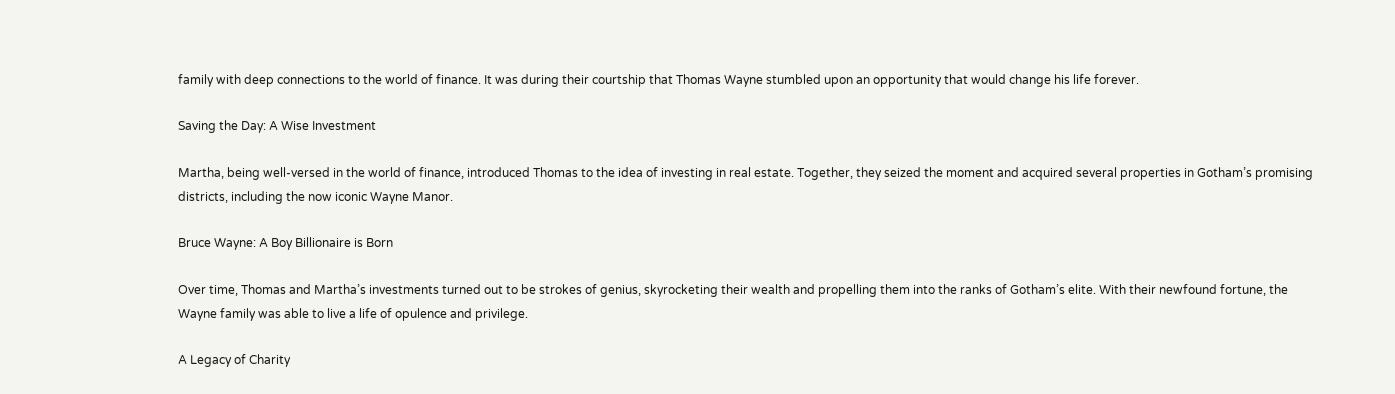family with deep connections to the world of finance. It was during their courtship that Thomas Wayne stumbled upon an opportunity that would change his life forever.

Saving the Day: A Wise Investment

Martha, being well-versed in the world of finance, introduced Thomas to the idea of investing in real estate. Together, they seized the moment and acquired several properties in Gotham’s promising districts, including the now iconic Wayne Manor.

Bruce Wayne: A Boy Billionaire is Born

Over time, Thomas and Martha’s investments turned out to be strokes of genius, skyrocketing their wealth and propelling them into the ranks of Gotham’s elite. With their newfound fortune, the Wayne family was able to live a life of opulence and privilege.

A Legacy of Charity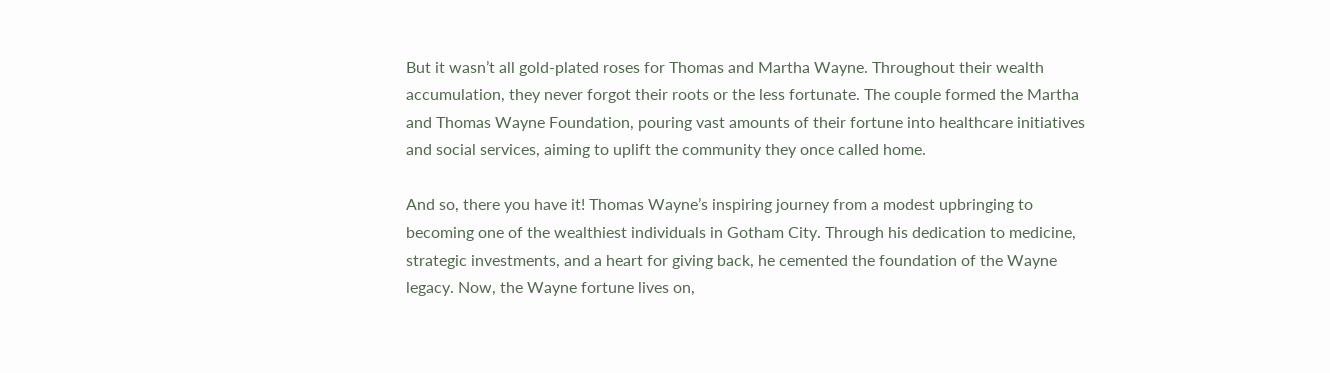But it wasn’t all gold-plated roses for Thomas and Martha Wayne. Throughout their wealth accumulation, they never forgot their roots or the less fortunate. The couple formed the Martha and Thomas Wayne Foundation, pouring vast amounts of their fortune into healthcare initiatives and social services, aiming to uplift the community they once called home.

And so, there you have it! Thomas Wayne’s inspiring journey from a modest upbringing to becoming one of the wealthiest individuals in Gotham City. Through his dedication to medicine, strategic investments, and a heart for giving back, he cemented the foundation of the Wayne legacy. Now, the Wayne fortune lives on,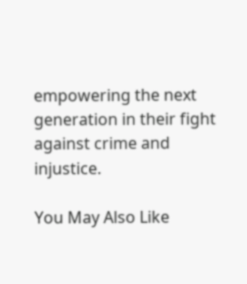empowering the next generation in their fight against crime and injustice.

You May Also Like